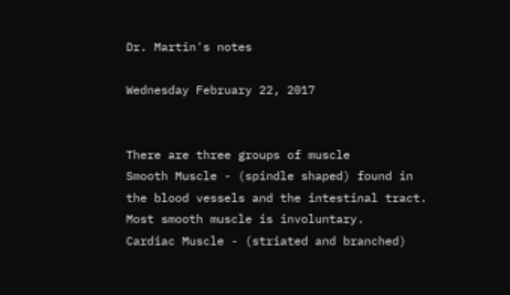Dr. Martin's notes

Wednesday February 22, 2017


There are three groups of muscle
Smooth Muscle - (spindle shaped) found in the blood vessels and the intestinal tract. Most smooth muscle is involuntary.
Cardiac Muscle - (striated and branched)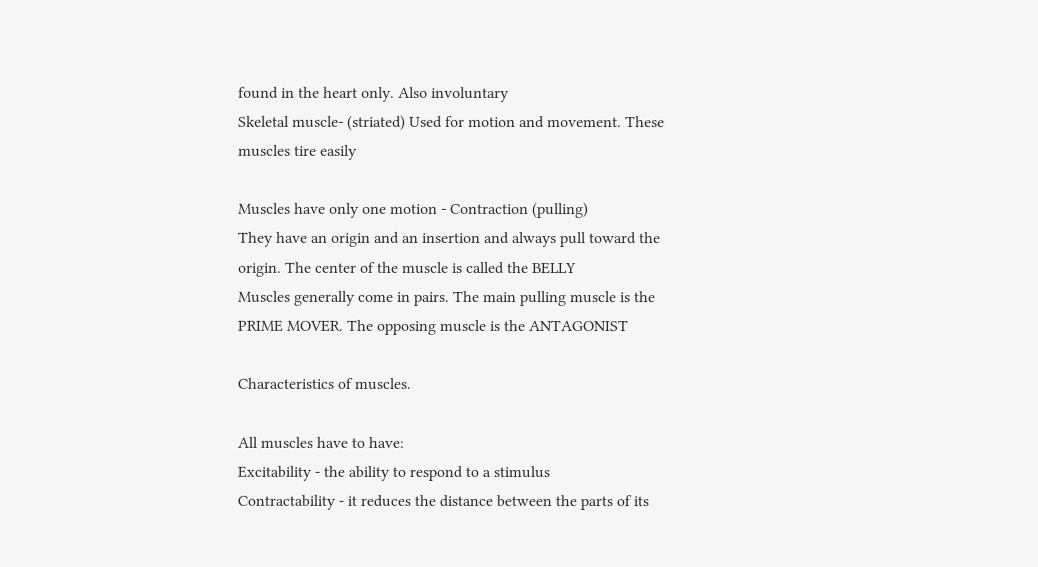found in the heart only. Also involuntary
Skeletal muscle- (striated) Used for motion and movement. These muscles tire easily

Muscles have only one motion - Contraction (pulling)
They have an origin and an insertion and always pull toward the origin. The center of the muscle is called the BELLY
Muscles generally come in pairs. The main pulling muscle is the PRIME MOVER. The opposing muscle is the ANTAGONIST

Characteristics of muscles.

All muscles have to have:
Excitability - the ability to respond to a stimulus
Contractability - it reduces the distance between the parts of its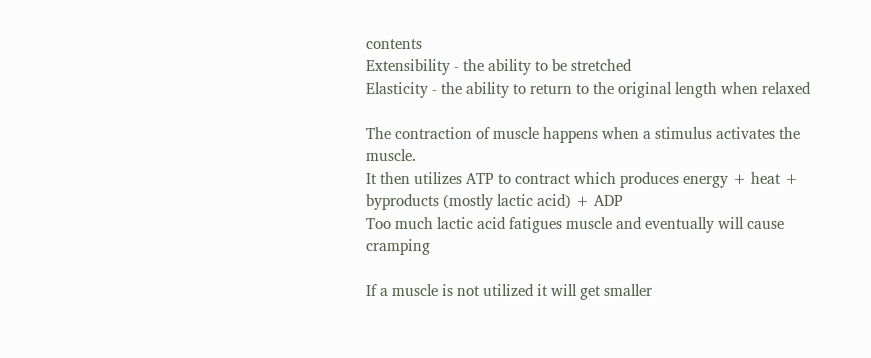contents
Extensibility - the ability to be stretched
Elasticity - the ability to return to the original length when relaxed

The contraction of muscle happens when a stimulus activates the muscle.
It then utilizes ATP to contract which produces energy + heat + byproducts (mostly lactic acid) + ADP
Too much lactic acid fatigues muscle and eventually will cause cramping

If a muscle is not utilized it will get smaller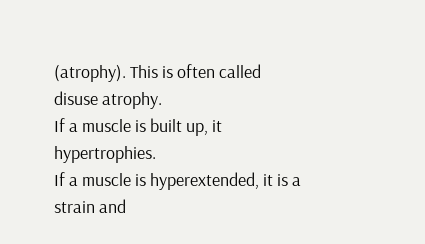(atrophy). This is often called disuse atrophy.
If a muscle is built up, it hypertrophies.
If a muscle is hyperextended, it is a strain and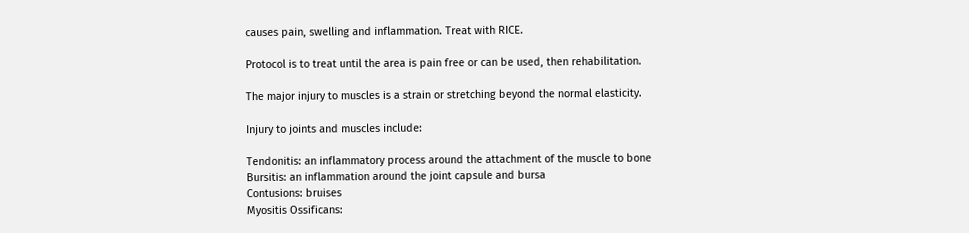causes pain, swelling and inflammation. Treat with RICE.

Protocol is to treat until the area is pain free or can be used, then rehabilitation.

The major injury to muscles is a strain or stretching beyond the normal elasticity.

Injury to joints and muscles include:

Tendonitis: an inflammatory process around the attachment of the muscle to bone
Bursitis: an inflammation around the joint capsule and bursa
Contusions: bruises
Myositis Ossificans: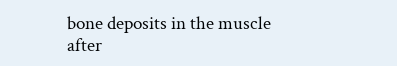bone deposits in the muscle after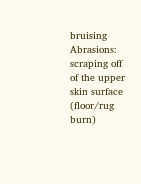bruising
Abrasions: scraping off of the upper skin surface (floor/rug burn)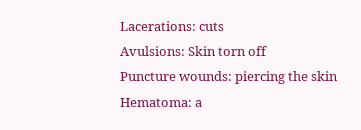Lacerations: cuts
Avulsions: Skin torn off
Puncture wounds: piercing the skin
Hematoma: a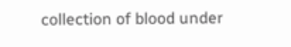collection of blood under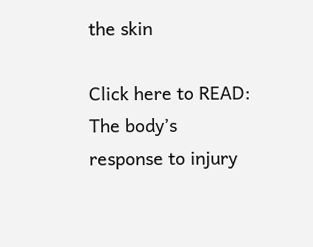the skin

Click here to READ: The body’s response to injury